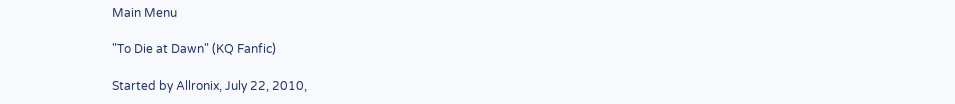Main Menu

"To Die at Dawn" (KQ Fanfic)

Started by Allronix, July 22, 2010,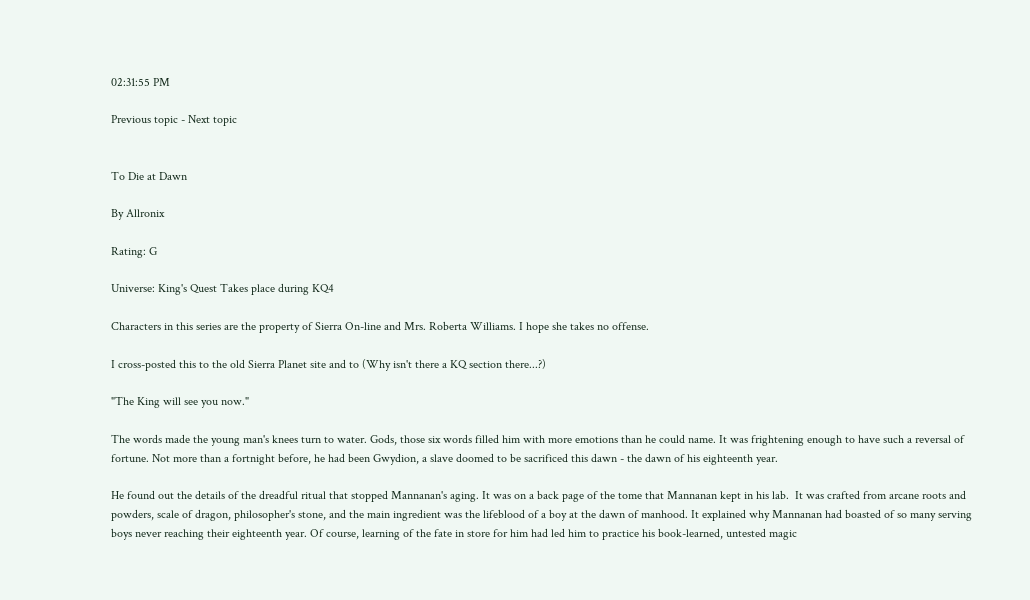02:31:55 PM

Previous topic - Next topic


To Die at Dawn

By Allronix

Rating: G

Universe: King's Quest Takes place during KQ4

Characters in this series are the property of Sierra On-line and Mrs. Roberta Williams. I hope she takes no offense.

I cross-posted this to the old Sierra Planet site and to (Why isn't there a KQ section there...?)

"The King will see you now."

The words made the young man's knees turn to water. Gods, those six words filled him with more emotions than he could name. It was frightening enough to have such a reversal of fortune. Not more than a fortnight before, he had been Gwydion, a slave doomed to be sacrificed this dawn - the dawn of his eighteenth year.

He found out the details of the dreadful ritual that stopped Mannanan's aging. It was on a back page of the tome that Mannanan kept in his lab.  It was crafted from arcane roots and powders, scale of dragon, philosopher's stone, and the main ingredient was the lifeblood of a boy at the dawn of manhood. It explained why Mannanan had boasted of so many serving boys never reaching their eighteenth year. Of course, learning of the fate in store for him had led him to practice his book-learned, untested magic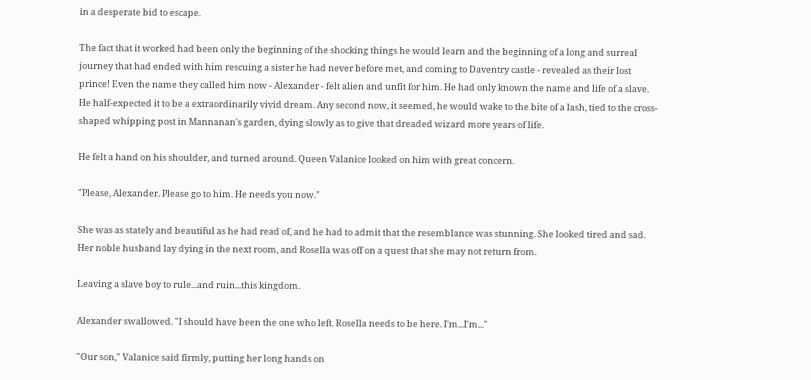in a desperate bid to escape.

The fact that it worked had been only the beginning of the shocking things he would learn and the beginning of a long and surreal journey that had ended with him rescuing a sister he had never before met, and coming to Daventry castle - revealed as their lost prince! Even the name they called him now - Alexander - felt alien and unfit for him. He had only known the name and life of a slave. He half-expected it to be a extraordinarily vivid dream. Any second now, it seemed, he would wake to the bite of a lash, tied to the cross-shaped whipping post in Mannanan's garden, dying slowly as to give that dreaded wizard more years of life.

He felt a hand on his shoulder, and turned around. Queen Valanice looked on him with great concern.

"Please, Alexander. Please go to him. He needs you now."

She was as stately and beautiful as he had read of, and he had to admit that the resemblance was stunning. She looked tired and sad. Her noble husband lay dying in the next room, and Rosella was off on a quest that she may not return from.

Leaving a slave boy to rule...and ruin...this kingdom.

Alexander swallowed. "I should have been the one who left. Rosella needs to be here. I'm...I'm..."

"Our son," Valanice said firmly, putting her long hands on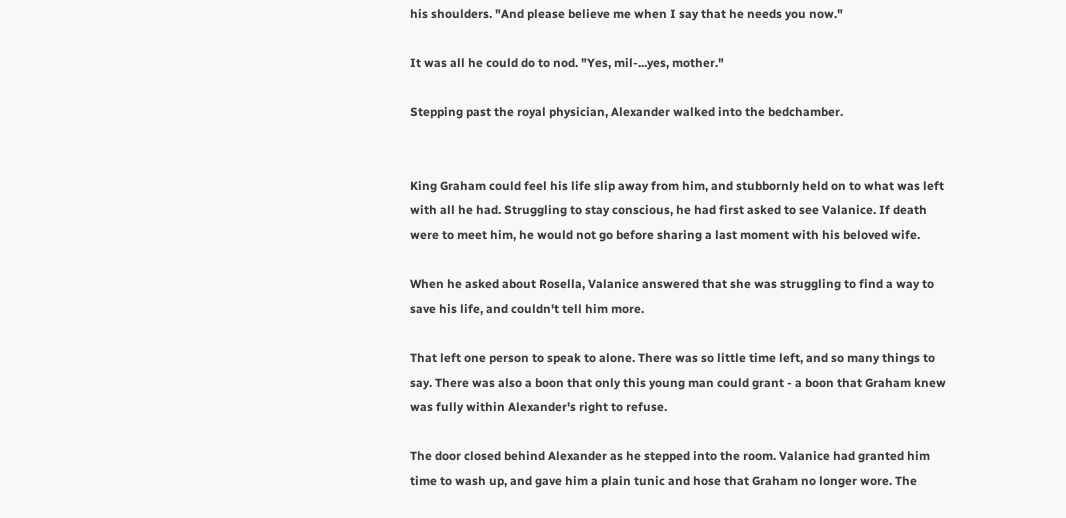his shoulders. "And please believe me when I say that he needs you now."

It was all he could do to nod. "Yes, mil-...yes, mother."

Stepping past the royal physician, Alexander walked into the bedchamber.


King Graham could feel his life slip away from him, and stubbornly held on to what was left with all he had. Struggling to stay conscious, he had first asked to see Valanice. If death were to meet him, he would not go before sharing a last moment with his beloved wife.

When he asked about Rosella, Valanice answered that she was struggling to find a way to save his life, and couldn't tell him more.

That left one person to speak to alone. There was so little time left, and so many things to say. There was also a boon that only this young man could grant - a boon that Graham knew was fully within Alexander's right to refuse.

The door closed behind Alexander as he stepped into the room. Valanice had granted him time to wash up, and gave him a plain tunic and hose that Graham no longer wore. The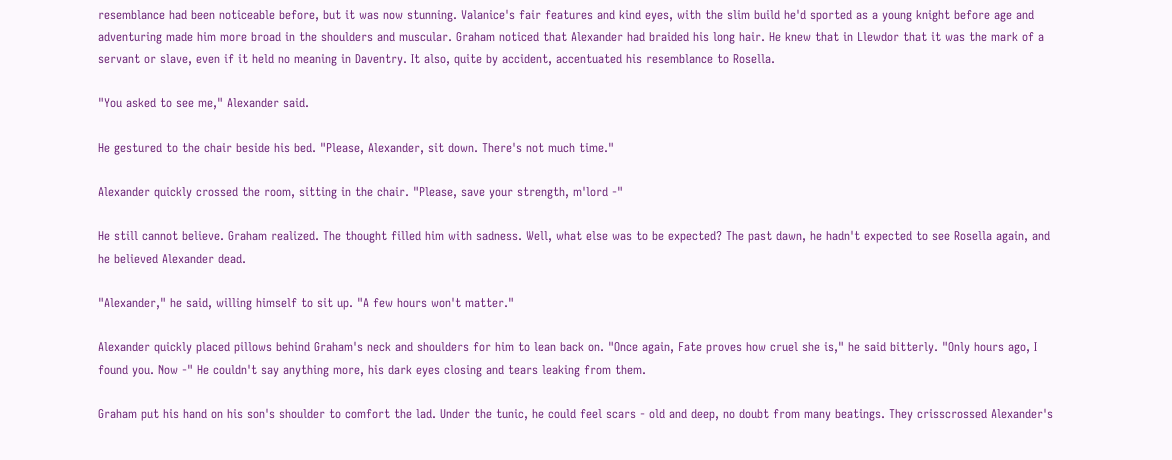resemblance had been noticeable before, but it was now stunning. Valanice's fair features and kind eyes, with the slim build he'd sported as a young knight before age and adventuring made him more broad in the shoulders and muscular. Graham noticed that Alexander had braided his long hair. He knew that in Llewdor that it was the mark of a servant or slave, even if it held no meaning in Daventry. It also, quite by accident, accentuated his resemblance to Rosella.

"You asked to see me," Alexander said.

He gestured to the chair beside his bed. "Please, Alexander, sit down. There's not much time."

Alexander quickly crossed the room, sitting in the chair. "Please, save your strength, m'lord -"

He still cannot believe. Graham realized. The thought filled him with sadness. Well, what else was to be expected? The past dawn, he hadn't expected to see Rosella again, and he believed Alexander dead.

"Alexander," he said, willing himself to sit up. "A few hours won't matter."

Alexander quickly placed pillows behind Graham's neck and shoulders for him to lean back on. "Once again, Fate proves how cruel she is," he said bitterly. "Only hours ago, I found you. Now -" He couldn't say anything more, his dark eyes closing and tears leaking from them.

Graham put his hand on his son's shoulder to comfort the lad. Under the tunic, he could feel scars - old and deep, no doubt from many beatings. They crisscrossed Alexander's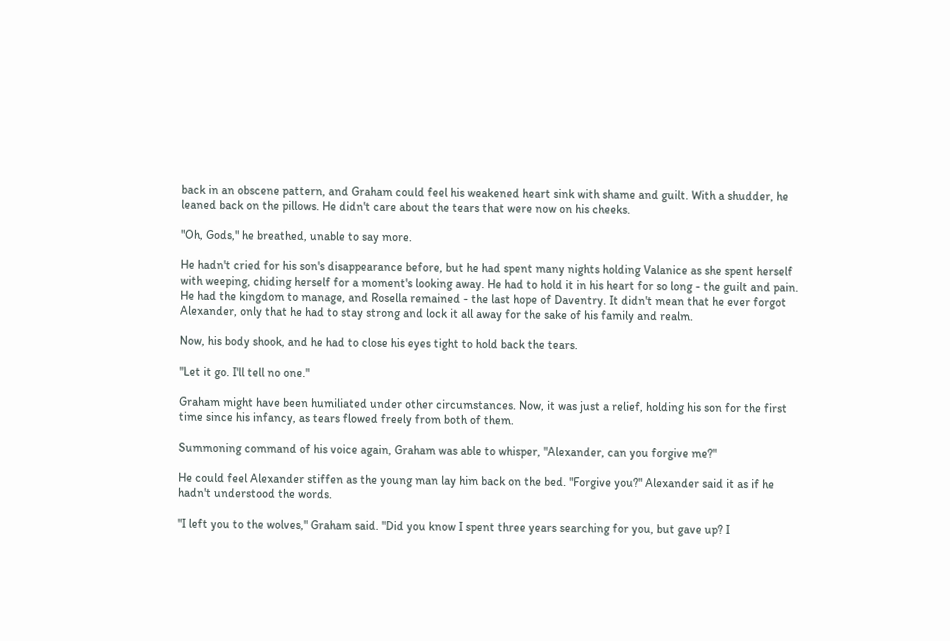back in an obscene pattern, and Graham could feel his weakened heart sink with shame and guilt. With a shudder, he leaned back on the pillows. He didn't care about the tears that were now on his cheeks.

"Oh, Gods," he breathed, unable to say more.

He hadn't cried for his son's disappearance before, but he had spent many nights holding Valanice as she spent herself with weeping, chiding herself for a moment's looking away. He had to hold it in his heart for so long - the guilt and pain. He had the kingdom to manage, and Rosella remained - the last hope of Daventry. It didn't mean that he ever forgot Alexander, only that he had to stay strong and lock it all away for the sake of his family and realm.

Now, his body shook, and he had to close his eyes tight to hold back the tears.

"Let it go. I'll tell no one."

Graham might have been humiliated under other circumstances. Now, it was just a relief, holding his son for the first time since his infancy, as tears flowed freely from both of them.

Summoning command of his voice again, Graham was able to whisper, "Alexander, can you forgive me?"

He could feel Alexander stiffen as the young man lay him back on the bed. "Forgive you?" Alexander said it as if he hadn't understood the words.

"I left you to the wolves," Graham said. "Did you know I spent three years searching for you, but gave up? I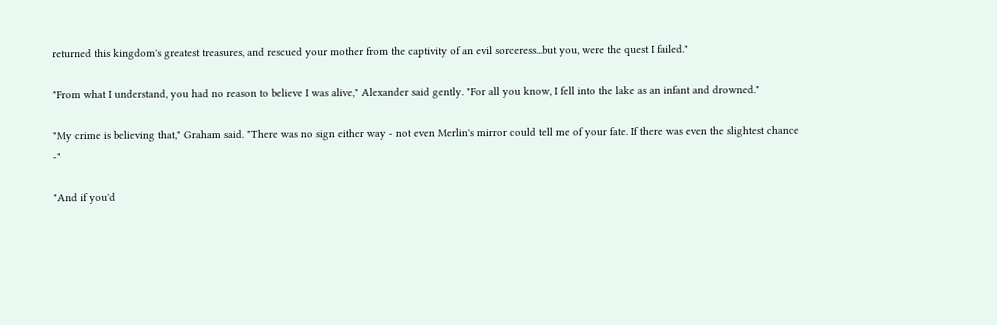returned this kingdom's greatest treasures, and rescued your mother from the captivity of an evil sorceress...but you, were the quest I failed."

"From what I understand, you had no reason to believe I was alive," Alexander said gently. "For all you know, I fell into the lake as an infant and drowned."

"My crime is believing that," Graham said. "There was no sign either way - not even Merlin's mirror could tell me of your fate. If there was even the slightest chance -"

"And if you'd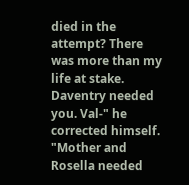died in the attempt? There was more than my life at stake. Daventry needed you. Val-" he corrected himself. "Mother and Rosella needed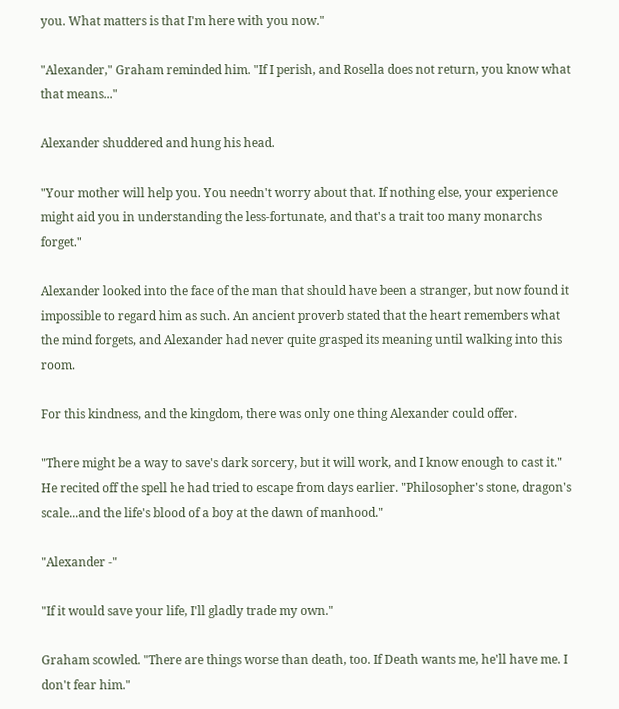you. What matters is that I'm here with you now."

"Alexander," Graham reminded him. "If I perish, and Rosella does not return, you know what that means..."

Alexander shuddered and hung his head.

"Your mother will help you. You needn't worry about that. If nothing else, your experience might aid you in understanding the less-fortunate, and that's a trait too many monarchs forget."

Alexander looked into the face of the man that should have been a stranger, but now found it impossible to regard him as such. An ancient proverb stated that the heart remembers what the mind forgets, and Alexander had never quite grasped its meaning until walking into this room.

For this kindness, and the kingdom, there was only one thing Alexander could offer.

"There might be a way to save's dark sorcery, but it will work, and I know enough to cast it." He recited off the spell he had tried to escape from days earlier. "Philosopher's stone, dragon's scale...and the life's blood of a boy at the dawn of manhood."

"Alexander -"

"If it would save your life, I'll gladly trade my own."

Graham scowled. "There are things worse than death, too. If Death wants me, he'll have me. I don't fear him."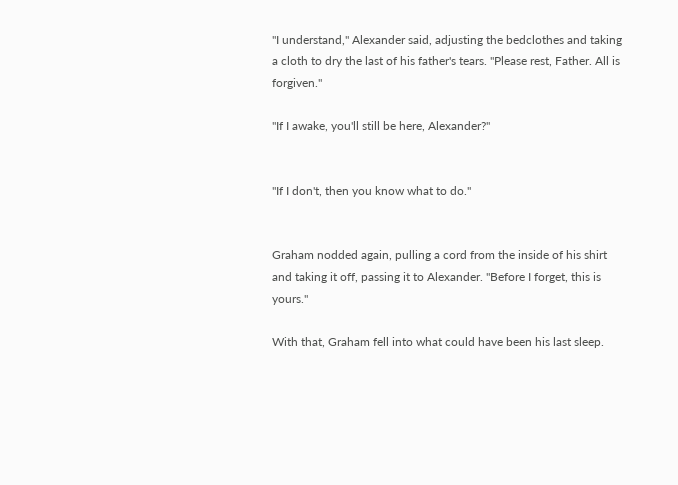"I understand," Alexander said, adjusting the bedclothes and taking a cloth to dry the last of his father's tears. "Please rest, Father. All is forgiven."

"If I awake, you'll still be here, Alexander?"


"If I don't, then you know what to do."


Graham nodded again, pulling a cord from the inside of his shirt and taking it off, passing it to Alexander. "Before I forget, this is yours."

With that, Graham fell into what could have been his last sleep.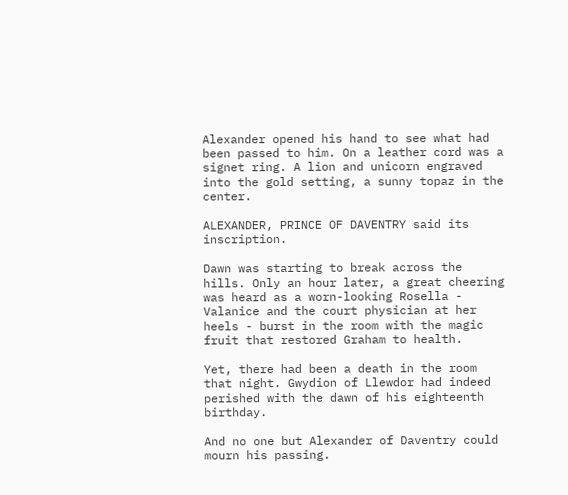Alexander opened his hand to see what had been passed to him. On a leather cord was a signet ring. A lion and unicorn engraved into the gold setting, a sunny topaz in the center.

ALEXANDER, PRINCE OF DAVENTRY said its inscription.

Dawn was starting to break across the hills. Only an hour later, a great cheering was heard as a worn-looking Rosella - Valanice and the court physician at her heels - burst in the room with the magic fruit that restored Graham to health.

Yet, there had been a death in the room that night. Gwydion of Llewdor had indeed perished with the dawn of his eighteenth birthday.

And no one but Alexander of Daventry could mourn his passing.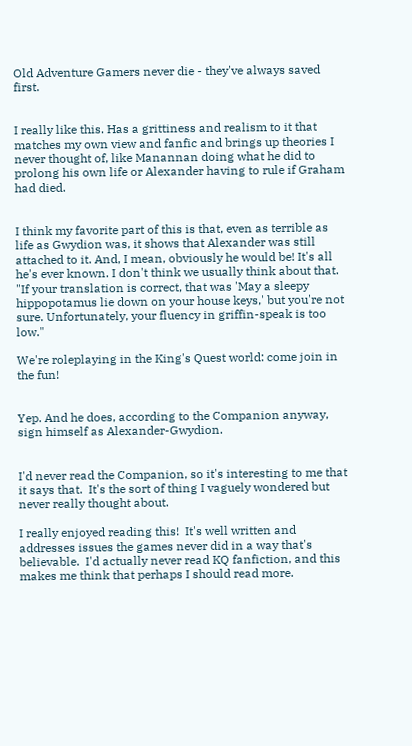Old Adventure Gamers never die - they've always saved first.


I really like this. Has a grittiness and realism to it that matches my own view and fanfic and brings up theories I never thought of, like Manannan doing what he did to prolong his own life or Alexander having to rule if Graham had died.


I think my favorite part of this is that, even as terrible as life as Gwydion was, it shows that Alexander was still attached to it. And, I mean, obviously he would be! It's all he's ever known. I don't think we usually think about that.
"If your translation is correct, that was 'May a sleepy hippopotamus lie down on your house keys,' but you're not sure. Unfortunately, your fluency in griffin-speak is too low."

We're roleplaying in the King's Quest world: come join in the fun!


Yep. And he does, according to the Companion anyway, sign himself as Alexander-Gwydion.


I'd never read the Companion, so it's interesting to me that it says that.  It's the sort of thing I vaguely wondered but never really thought about.

I really enjoyed reading this!  It's well written and addresses issues the games never did in a way that's believable.  I'd actually never read KQ fanfiction, and this makes me think that perhaps I should read more.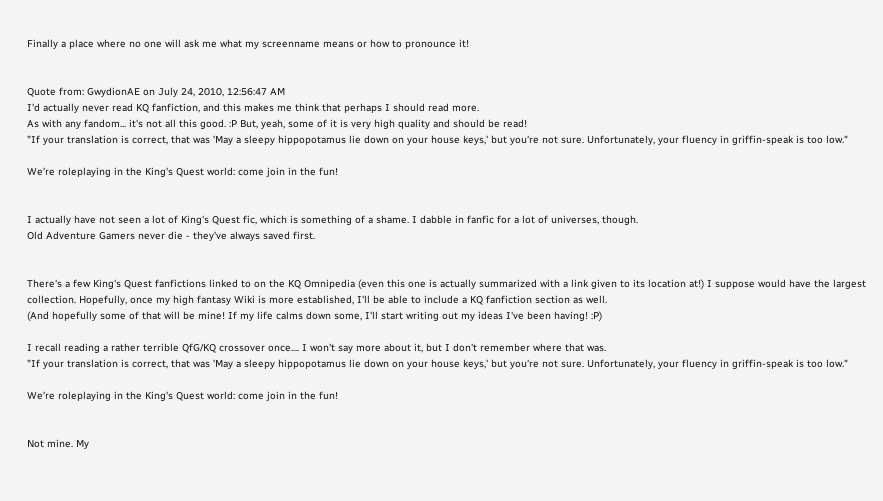Finally a place where no one will ask me what my screenname means or how to pronounce it!


Quote from: GwydionAE on July 24, 2010, 12:56:47 AM
I'd actually never read KQ fanfiction, and this makes me think that perhaps I should read more.
As with any fandom... it's not all this good. :P But, yeah, some of it is very high quality and should be read!
"If your translation is correct, that was 'May a sleepy hippopotamus lie down on your house keys,' but you're not sure. Unfortunately, your fluency in griffin-speak is too low."

We're roleplaying in the King's Quest world: come join in the fun!


I actually have not seen a lot of King's Quest fic, which is something of a shame. I dabble in fanfic for a lot of universes, though.
Old Adventure Gamers never die - they've always saved first.


There's a few King's Quest fanfictions linked to on the KQ Omnipedia (even this one is actually summarized with a link given to its location at!) I suppose would have the largest collection. Hopefully, once my high fantasy Wiki is more established, I'll be able to include a KQ fanfiction section as well.
(And hopefully some of that will be mine! If my life calms down some, I'll start writing out my ideas I've been having! :P)

I recall reading a rather terrible QfG/KQ crossover once.... I won't say more about it, but I don't remember where that was.
"If your translation is correct, that was 'May a sleepy hippopotamus lie down on your house keys,' but you're not sure. Unfortunately, your fluency in griffin-speak is too low."

We're roleplaying in the King's Quest world: come join in the fun!


Not mine. My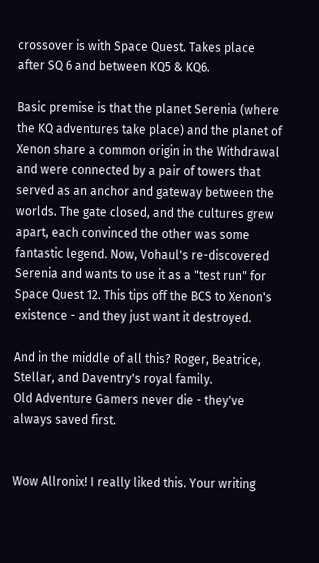crossover is with Space Quest. Takes place after SQ 6 and between KQ5 & KQ6.

Basic premise is that the planet Serenia (where the KQ adventures take place) and the planet of Xenon share a common origin in the Withdrawal and were connected by a pair of towers that served as an anchor and gateway between the worlds. The gate closed, and the cultures grew apart, each convinced the other was some fantastic legend. Now, Vohaul's re-discovered Serenia and wants to use it as a "test run" for Space Quest 12. This tips off the BCS to Xenon's existence - and they just want it destroyed.

And in the middle of all this? Roger, Beatrice, Stellar, and Daventry's royal family.
Old Adventure Gamers never die - they've always saved first.


Wow Allronix! I really liked this. Your writing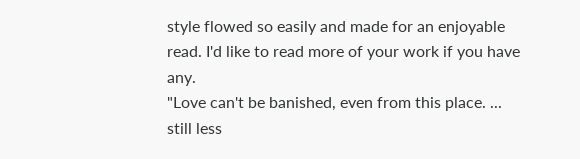style flowed so easily and made for an enjoyable read. I'd like to read more of your work if you have any.
"Love can't be banished, even from this place. ... still less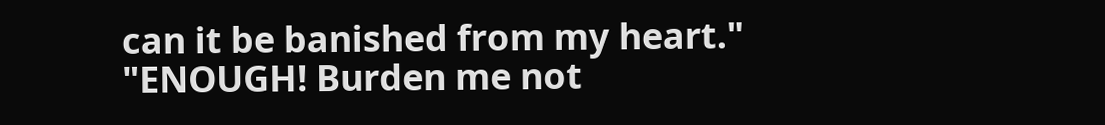can it be banished from my heart."
"ENOUGH! Burden me not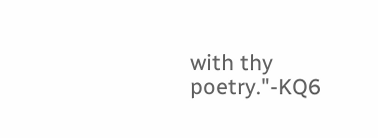with thy poetry."-KQ6